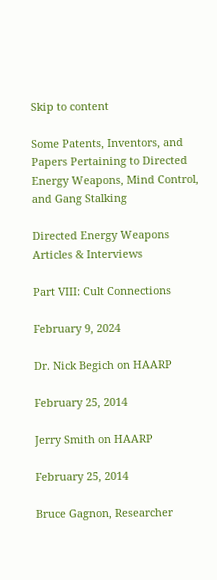Skip to content

Some Patents, Inventors, and Papers Pertaining to Directed Energy Weapons, Mind Control, and Gang Stalking

Directed Energy Weapons
Articles & Interviews

Part VIII: Cult Connections

February 9, 2024

Dr. Nick Begich on HAARP

February 25, 2014

Jerry Smith on HAARP

February 25, 2014

Bruce Gagnon, Researcher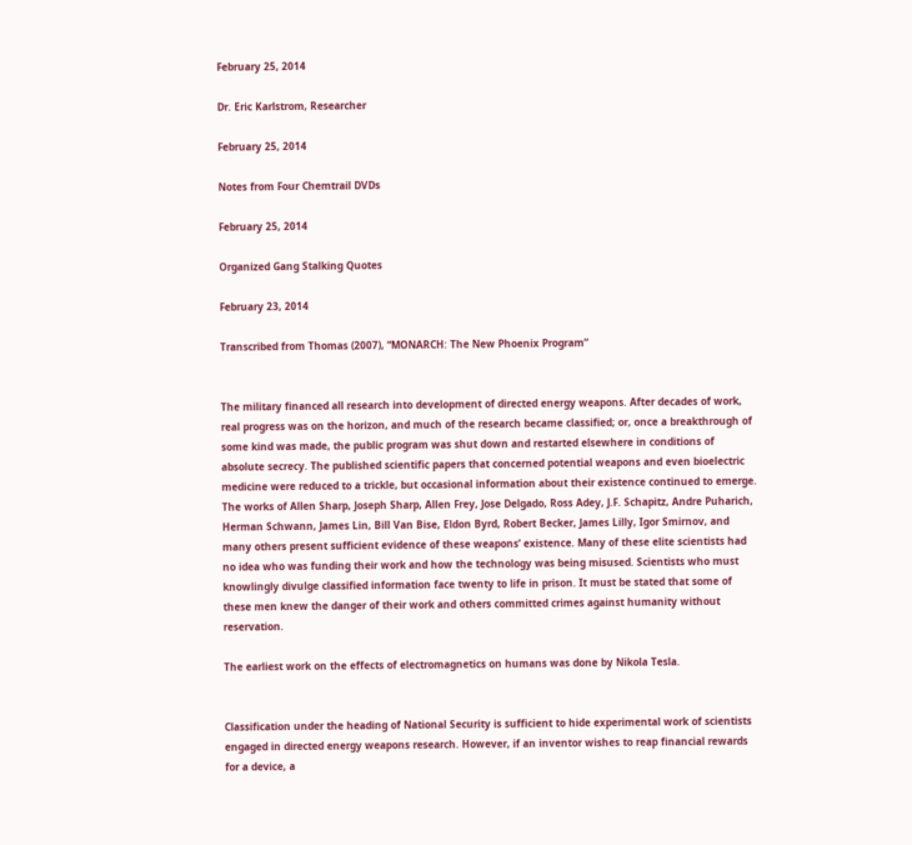February 25, 2014

Dr. Eric Karlstrom, Researcher

February 25, 2014

Notes from Four Chemtrail DVDs

February 25, 2014

Organized Gang Stalking Quotes

February 23, 2014

Transcribed from Thomas (2007), “MONARCH: The New Phoenix Program”


The military financed all research into development of directed energy weapons. After decades of work, real progress was on the horizon, and much of the research became classified; or, once a breakthrough of some kind was made, the public program was shut down and restarted elsewhere in conditions of absolute secrecy. The published scientific papers that concerned potential weapons and even bioelectric medicine were reduced to a trickle, but occasional information about their existence continued to emerge. The works of Allen Sharp, Joseph Sharp, Allen Frey, Jose Delgado, Ross Adey, J.F. Schapitz, Andre Puharich, Herman Schwann, James Lin, Bill Van Bise, Eldon Byrd, Robert Becker, James Lilly, Igor Smirnov, and many others present sufficient evidence of these weapons’ existence. Many of these elite scientists had no idea who was funding their work and how the technology was being misused. Scientists who must knowlingly divulge classified information face twenty to life in prison. It must be stated that some of these men knew the danger of their work and others committed crimes against humanity without reservation.

The earliest work on the effects of electromagnetics on humans was done by Nikola Tesla.


Classification under the heading of National Security is sufficient to hide experimental work of scientists engaged in directed energy weapons research. However, if an inventor wishes to reap financial rewards for a device, a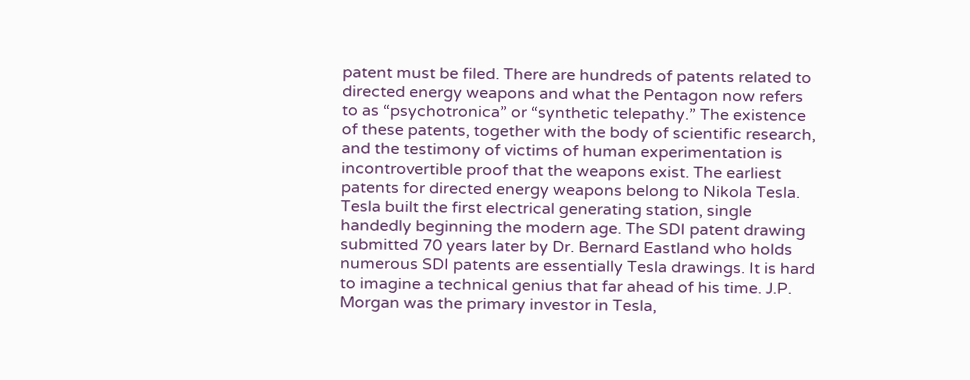patent must be filed. There are hundreds of patents related to directed energy weapons and what the Pentagon now refers to as “psychotronica” or “synthetic telepathy.” The existence of these patents, together with the body of scientific research, and the testimony of victims of human experimentation is incontrovertible proof that the weapons exist. The earliest patents for directed energy weapons belong to Nikola Tesla. Tesla built the first electrical generating station, single handedly beginning the modern age. The SDI patent drawing submitted 70 years later by Dr. Bernard Eastland who holds numerous SDI patents are essentially Tesla drawings. It is hard to imagine a technical genius that far ahead of his time. J.P. Morgan was the primary investor in Tesla,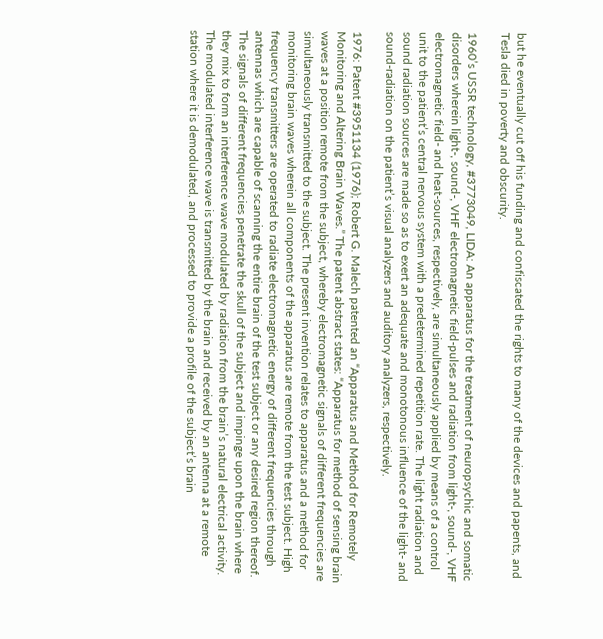but he eventually cut off his funding and confiscated the rights to many of the devices and papents, and Tesla died in poverty and obscurity.

1960’s USSR technology, #3773049, LIDA: An apparatus for the treatment of neuropsychic and somatic disorders wherein light-, sound-, VHF electromagnetic field-pulses and radiation from light-, sound-, VHF electromagnetic field- and heat-sources, respectively, are simultaneously applied by means of a control unit to the patient’s central nervous system with a predetermined repetition rate. The light radiation and sound radiation sources are made so as to exert an adequate and monotonous influence of the light- and sound-radiation on the patient’s visual analyzers and auditory analyzers, respectively.

1976: Patent #3951134 (1976); Robert G. Malech patented an “Apparatus and Method for Remotely Monitoring and Altering Brain Waves.” The patent abstract states: “Apparatus for method of sensing brain waves at a position remote from the subject, whereby electromagnetic signals of different frequencies are simultaneously transmitted to the subject. The present invention relates to apparatus and a method for monitoring brain waves wherein all components of the apparatus are remote from the test subject. High frequency transmitters are operated to radiate electromagnetic energy of different frequencies through antennas which are capable of scanning the entire brain of the test subject or any desired region thereof. The signals of different frequencies penetrate the skull of the subject and impinge upon the brain where they mix to form an interference wave modulated by radiation from the brain’s natural electrical activity. The modulated interference wave is transmitted by the brain and received by an antenna at a remote station where it is demodulated, and processed to provide a profile of the subject’s brain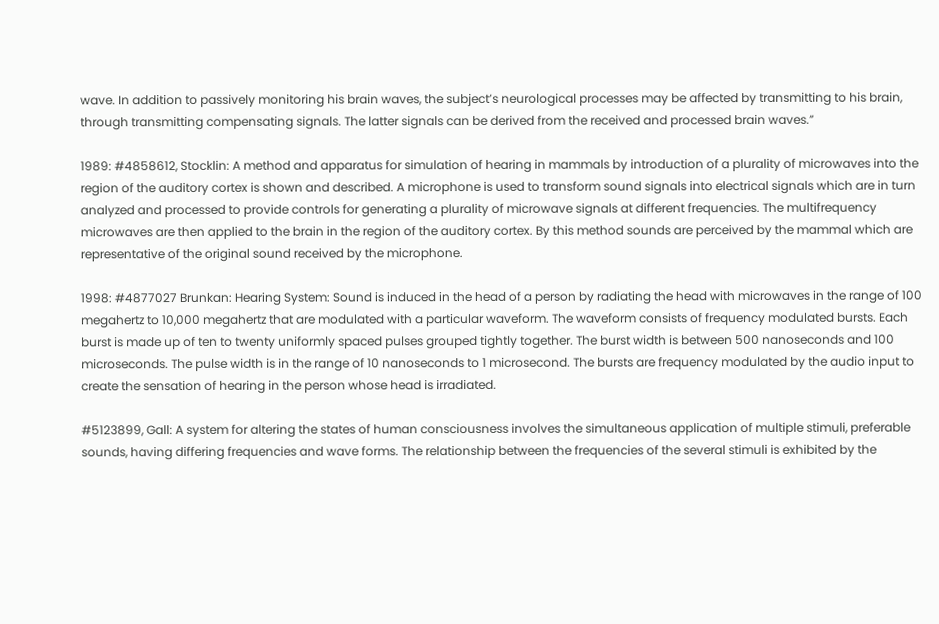wave. In addition to passively monitoring his brain waves, the subject’s neurological processes may be affected by transmitting to his brain, through transmitting compensating signals. The latter signals can be derived from the received and processed brain waves.”

1989: #4858612, Stocklin: A method and apparatus for simulation of hearing in mammals by introduction of a plurality of microwaves into the region of the auditory cortex is shown and described. A microphone is used to transform sound signals into electrical signals which are in turn analyzed and processed to provide controls for generating a plurality of microwave signals at different frequencies. The multifrequency microwaves are then applied to the brain in the region of the auditory cortex. By this method sounds are perceived by the mammal which are representative of the original sound received by the microphone.

1998: #4877027 Brunkan: Hearing System: Sound is induced in the head of a person by radiating the head with microwaves in the range of 100 megahertz to 10,000 megahertz that are modulated with a particular waveform. The waveform consists of frequency modulated bursts. Each burst is made up of ten to twenty uniformly spaced pulses grouped tightly together. The burst width is between 500 nanoseconds and 100 microseconds. The pulse width is in the range of 10 nanoseconds to 1 microsecond. The bursts are frequency modulated by the audio input to create the sensation of hearing in the person whose head is irradiated.

#5123899, Gall: A system for altering the states of human consciousness involves the simultaneous application of multiple stimuli, preferable sounds, having differing frequencies and wave forms. The relationship between the frequencies of the several stimuli is exhibited by the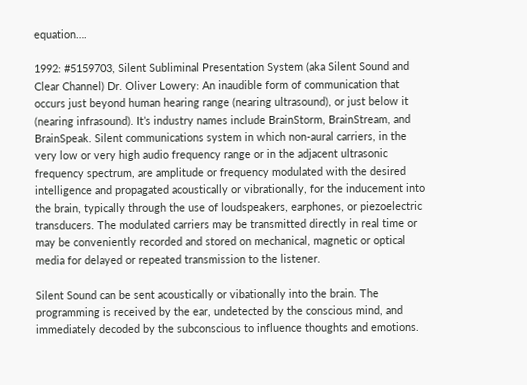equation….

1992: #5159703, Silent Subliminal Presentation System (aka Silent Sound and Clear Channel) Dr. Oliver Lowery: An inaudible form of communication that occurs just beyond human hearing range (nearing ultrasound), or just below it (nearing infrasound). It’s industry names include BrainStorm, BrainStream, and BrainSpeak. Silent communications system in which non-aural carriers, in the very low or very high audio frequency range or in the adjacent ultrasonic frequency spectrum, are amplitude or frequency modulated with the desired intelligence and propagated acoustically or vibrationally, for the inducement into the brain, typically through the use of loudspeakers, earphones, or piezoelectric transducers. The modulated carriers may be transmitted directly in real time or may be conveniently recorded and stored on mechanical, magnetic or optical media for delayed or repeated transmission to the listener.

Silent Sound can be sent acoustically or vibationally into the brain. The programming is received by the ear, undetected by the conscious mind, and immediately decoded by the subconscious to influence thoughts and emotions.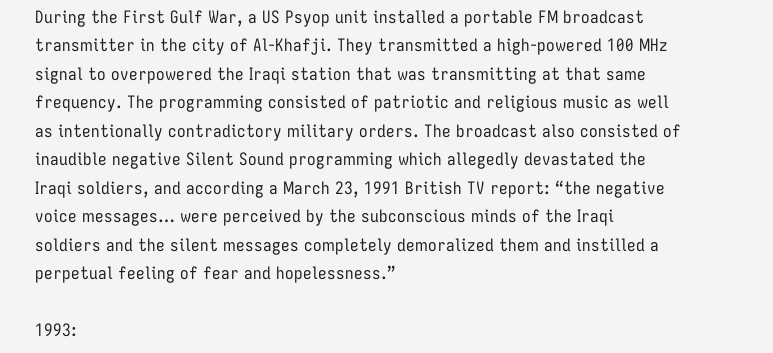During the First Gulf War, a US Psyop unit installed a portable FM broadcast transmitter in the city of Al-Khafji. They transmitted a high-powered 100 MHz signal to overpowered the Iraqi station that was transmitting at that same frequency. The programming consisted of patriotic and religious music as well as intentionally contradictory military orders. The broadcast also consisted of inaudible negative Silent Sound programming which allegedly devastated the Iraqi soldiers, and according a March 23, 1991 British TV report: “the negative voice messages… were perceived by the subconscious minds of the Iraqi soldiers and the silent messages completely demoralized them and instilled a perpetual feeling of fear and hopelessness.”

1993: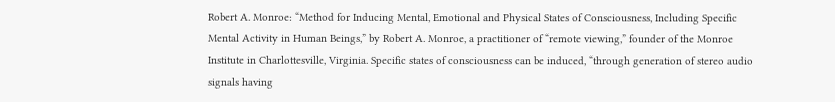Robert A. Monroe: “Method for Inducing Mental, Emotional and Physical States of Consciousness, Including Specific Mental Activity in Human Beings,” by Robert A. Monroe, a practitioner of “remote viewing,” founder of the Monroe Institute in Charlottesville, Virginia. Specific states of consciousness can be induced, “through generation of stereo audio signals having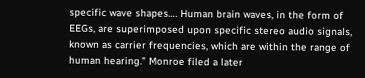specific wave shapes…. Human brain waves, in the form of EEGs, are superimposed upon specific stereo audio signals, known as carrier frequencies, which are within the range of human hearing.” Monroe filed a later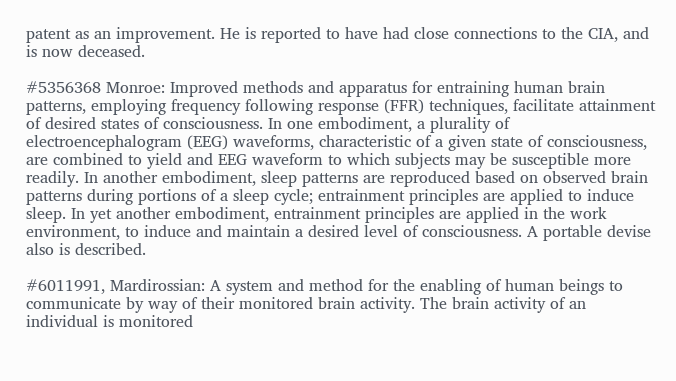patent as an improvement. He is reported to have had close connections to the CIA, and is now deceased.

#5356368 Monroe: Improved methods and apparatus for entraining human brain patterns, employing frequency following response (FFR) techniques, facilitate attainment of desired states of consciousness. In one embodiment, a plurality of electroencephalogram (EEG) waveforms, characteristic of a given state of consciousness, are combined to yield and EEG waveform to which subjects may be susceptible more readily. In another embodiment, sleep patterns are reproduced based on observed brain patterns during portions of a sleep cycle; entrainment principles are applied to induce sleep. In yet another embodiment, entrainment principles are applied in the work environment, to induce and maintain a desired level of consciousness. A portable devise also is described.

#6011991, Mardirossian: A system and method for the enabling of human beings to communicate by way of their monitored brain activity. The brain activity of an individual is monitored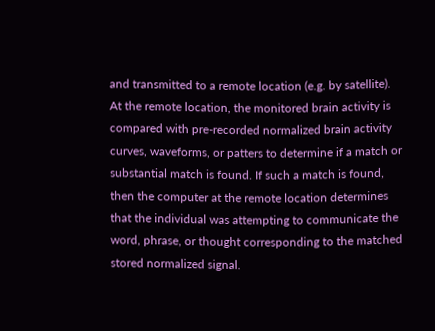and transmitted to a remote location (e.g. by satellite). At the remote location, the monitored brain activity is compared with pre-recorded normalized brain activity curves, waveforms, or patters to determine if a match or substantial match is found. If such a match is found, then the computer at the remote location determines that the individual was attempting to communicate the word, phrase, or thought corresponding to the matched stored normalized signal.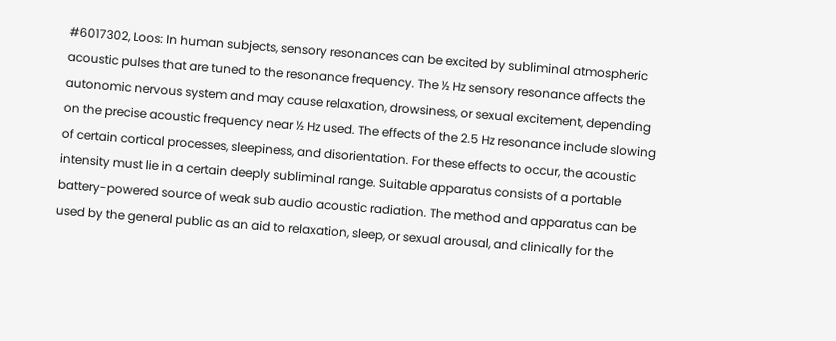#6017302, Loos: In human subjects, sensory resonances can be excited by subliminal atmospheric acoustic pulses that are tuned to the resonance frequency. The ½ Hz sensory resonance affects the autonomic nervous system and may cause relaxation, drowsiness, or sexual excitement, depending on the precise acoustic frequency near ½ Hz used. The effects of the 2.5 Hz resonance include slowing of certain cortical processes, sleepiness, and disorientation. For these effects to occur, the acoustic intensity must lie in a certain deeply subliminal range. Suitable apparatus consists of a portable battery-powered source of weak sub audio acoustic radiation. The method and apparatus can be used by the general public as an aid to relaxation, sleep, or sexual arousal, and clinically for the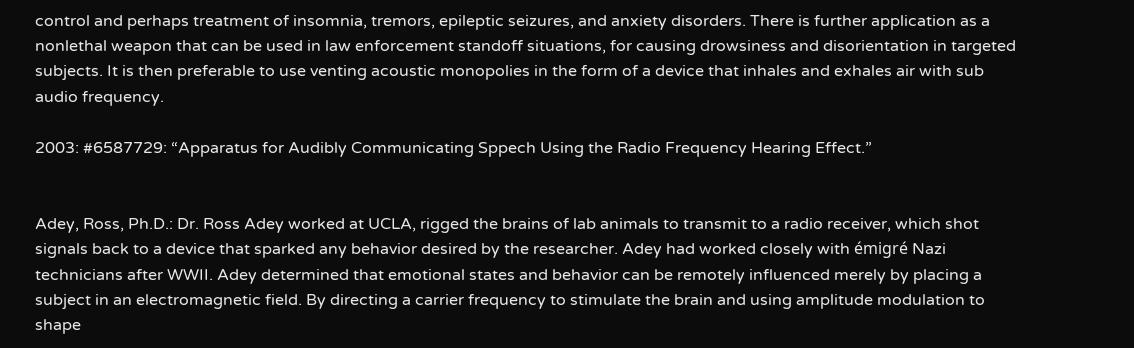control and perhaps treatment of insomnia, tremors, epileptic seizures, and anxiety disorders. There is further application as a nonlethal weapon that can be used in law enforcement standoff situations, for causing drowsiness and disorientation in targeted subjects. It is then preferable to use venting acoustic monopolies in the form of a device that inhales and exhales air with sub audio frequency.

2003: #6587729: “Apparatus for Audibly Communicating Sppech Using the Radio Frequency Hearing Effect.”


Adey, Ross, Ph.D.: Dr. Ross Adey worked at UCLA, rigged the brains of lab animals to transmit to a radio receiver, which shot signals back to a device that sparked any behavior desired by the researcher. Adey had worked closely with émigré Nazi technicians after WWII. Adey determined that emotional states and behavior can be remotely influenced merely by placing a subject in an electromagnetic field. By directing a carrier frequency to stimulate the brain and using amplitude modulation to shape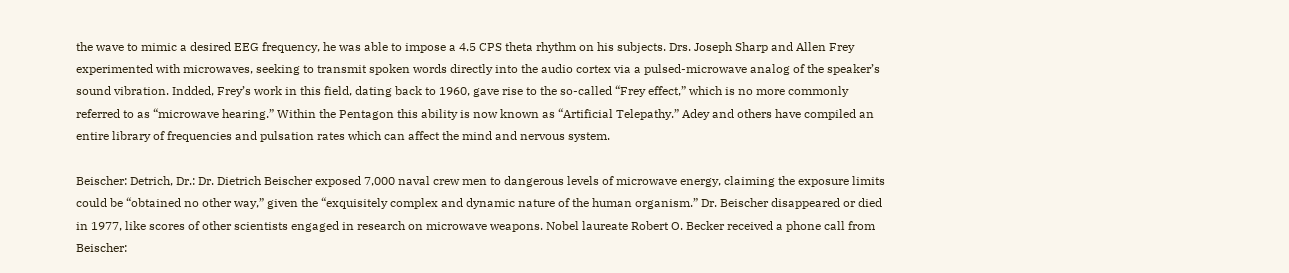the wave to mimic a desired EEG frequency, he was able to impose a 4.5 CPS theta rhythm on his subjects. Drs. Joseph Sharp and Allen Frey experimented with microwaves, seeking to transmit spoken words directly into the audio cortex via a pulsed-microwave analog of the speaker’s sound vibration. Indded, Frey’s work in this field, dating back to 1960, gave rise to the so-called “Frey effect,” which is no more commonly referred to as “microwave hearing.” Within the Pentagon this ability is now known as “Artificial Telepathy.” Adey and others have compiled an entire library of frequencies and pulsation rates which can affect the mind and nervous system.

Beischer: Detrich, Dr.: Dr. Dietrich Beischer exposed 7,000 naval crew men to dangerous levels of microwave energy, claiming the exposure limits could be “obtained no other way,” given the “exquisitely complex and dynamic nature of the human organism.” Dr. Beischer disappeared or died in 1977, like scores of other scientists engaged in research on microwave weapons. Nobel laureate Robert O. Becker received a phone call from Beischer: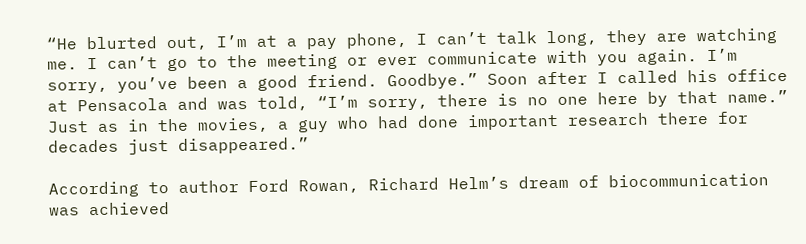“He blurted out, I’m at a pay phone, I can’t talk long, they are watching me. I can’t go to the meeting or ever communicate with you again. I’m sorry, you’ve been a good friend. Goodbye.” Soon after I called his office at Pensacola and was told, “I’m sorry, there is no one here by that name.” Just as in the movies, a guy who had done important research there for decades just disappeared.”

According to author Ford Rowan, Richard Helm’s dream of biocommunication was achieved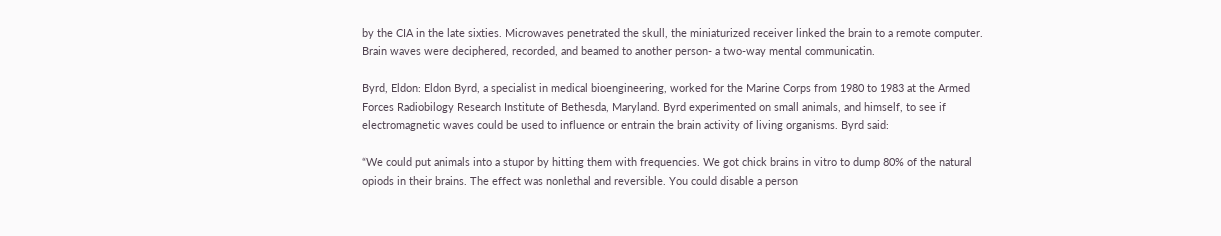by the CIA in the late sixties. Microwaves penetrated the skull, the miniaturized receiver linked the brain to a remote computer. Brain waves were deciphered, recorded, and beamed to another person- a two-way mental communicatin.

Byrd, Eldon: Eldon Byrd, a specialist in medical bioengineering, worked for the Marine Corps from 1980 to 1983 at the Armed Forces Radiobilogy Research Institute of Bethesda, Maryland. Byrd experimented on small animals, and himself, to see if electromagnetic waves could be used to influence or entrain the brain activity of living organisms. Byrd said:

“We could put animals into a stupor by hitting them with frequencies. We got chick brains in vitro to dump 80% of the natural opiods in their brains. The effect was nonlethal and reversible. You could disable a person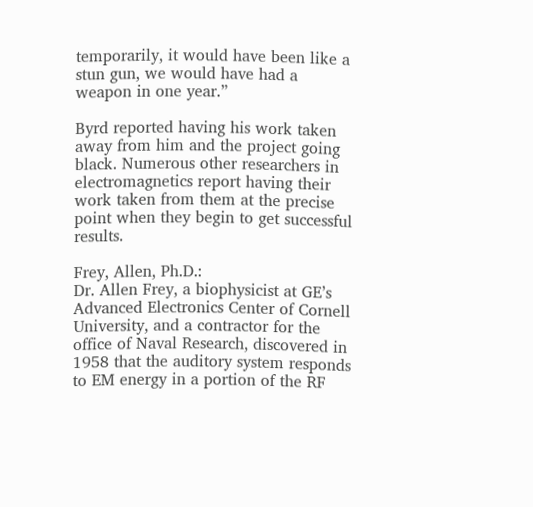temporarily, it would have been like a stun gun, we would have had a weapon in one year.”

Byrd reported having his work taken away from him and the project going black. Numerous other researchers in electromagnetics report having their work taken from them at the precise point when they begin to get successful results.

Frey, Allen, Ph.D.:
Dr. Allen Frey, a biophysicist at GE’s Advanced Electronics Center of Cornell University, and a contractor for the office of Naval Research, discovered in 1958 that the auditory system responds to EM energy in a portion of the RF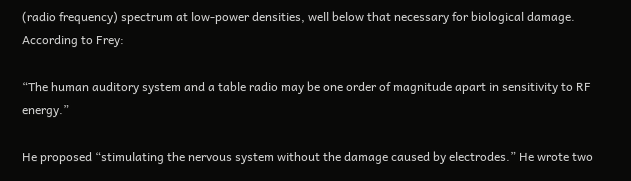(radio frequency) spectrum at low-power densities, well below that necessary for biological damage. According to Frey:

“The human auditory system and a table radio may be one order of magnitude apart in sensitivity to RF energy.”

He proposed “stimulating the nervous system without the damage caused by electrodes.” He wrote two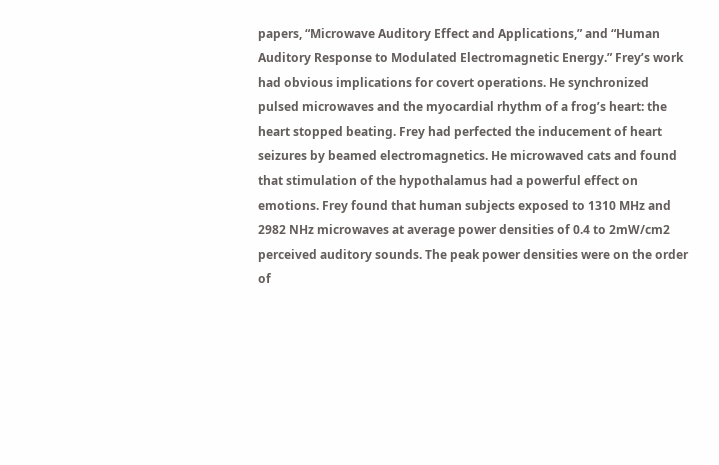papers, “Microwave Auditory Effect and Applications,” and “Human Auditory Response to Modulated Electromagnetic Energy.” Frey’s work had obvious implications for covert operations. He synchronized pulsed microwaves and the myocardial rhythm of a frog’s heart: the heart stopped beating. Frey had perfected the inducement of heart seizures by beamed electromagnetics. He microwaved cats and found that stimulation of the hypothalamus had a powerful effect on emotions. Frey found that human subjects exposed to 1310 MHz and 2982 NHz microwaves at average power densities of 0.4 to 2mW/cm2 perceived auditory sounds. The peak power densities were on the order of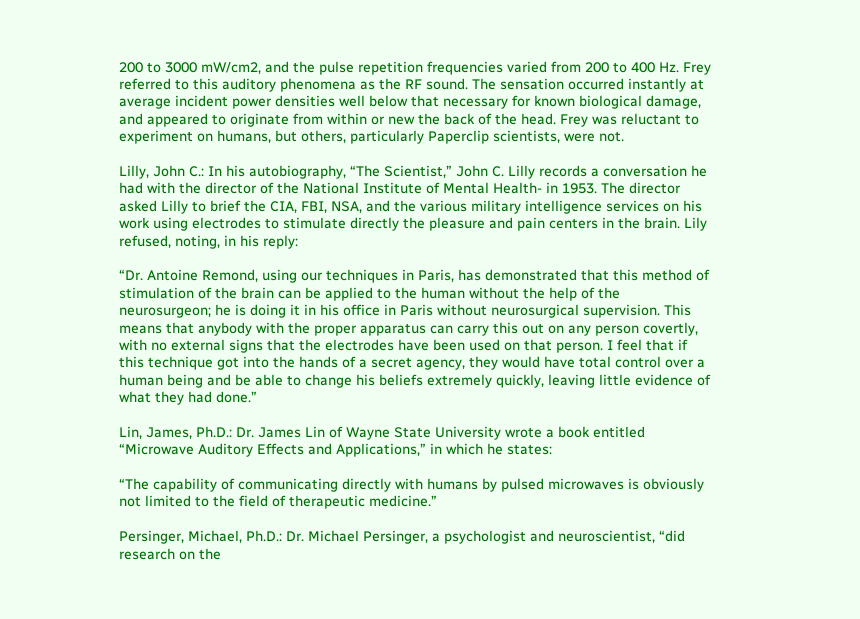200 to 3000 mW/cm2, and the pulse repetition frequencies varied from 200 to 400 Hz. Frey referred to this auditory phenomena as the RF sound. The sensation occurred instantly at average incident power densities well below that necessary for known biological damage, and appeared to originate from within or new the back of the head. Frey was reluctant to experiment on humans, but others, particularly Paperclip scientists, were not.

Lilly, John C.: In his autobiography, “The Scientist,” John C. Lilly records a conversation he had with the director of the National Institute of Mental Health- in 1953. The director asked Lilly to brief the CIA, FBI, NSA, and the various military intelligence services on his work using electrodes to stimulate directly the pleasure and pain centers in the brain. Lily refused, noting, in his reply:

“Dr. Antoine Remond, using our techniques in Paris, has demonstrated that this method of stimulation of the brain can be applied to the human without the help of the neurosurgeon; he is doing it in his office in Paris without neurosurgical supervision. This means that anybody with the proper apparatus can carry this out on any person covertly, with no external signs that the electrodes have been used on that person. I feel that if this technique got into the hands of a secret agency, they would have total control over a human being and be able to change his beliefs extremely quickly, leaving little evidence of what they had done.”

Lin, James, Ph.D.: Dr. James Lin of Wayne State University wrote a book entitled “Microwave Auditory Effects and Applications,” in which he states:

“The capability of communicating directly with humans by pulsed microwaves is obviously not limited to the field of therapeutic medicine.”

Persinger, Michael, Ph.D.: Dr. Michael Persinger, a psychologist and neuroscientist, “did research on the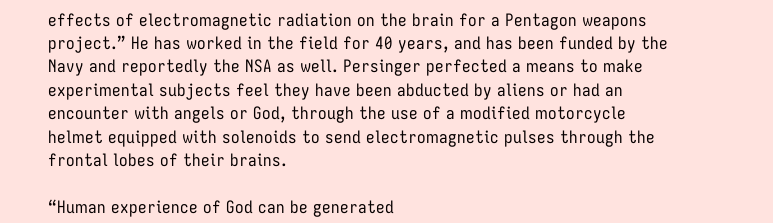effects of electromagnetic radiation on the brain for a Pentagon weapons project.” He has worked in the field for 40 years, and has been funded by the Navy and reportedly the NSA as well. Persinger perfected a means to make experimental subjects feel they have been abducted by aliens or had an encounter with angels or God, through the use of a modified motorcycle helmet equipped with solenoids to send electromagnetic pulses through the frontal lobes of their brains.

“Human experience of God can be generated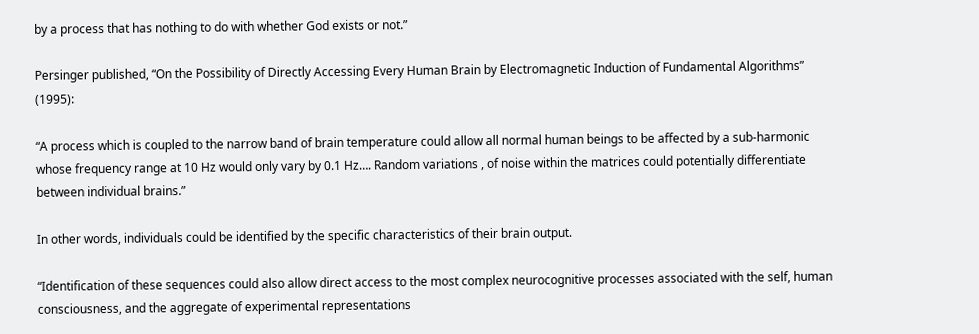by a process that has nothing to do with whether God exists or not.”

Persinger published, “On the Possibility of Directly Accessing Every Human Brain by Electromagnetic Induction of Fundamental Algorithms” (1995):

“A process which is coupled to the narrow band of brain temperature could allow all normal human beings to be affected by a sub-harmonic whose frequency range at 10 Hz would only vary by 0.1 Hz…. Random variations , of noise within the matrices could potentially differentiate between individual brains.”

In other words, individuals could be identified by the specific characteristics of their brain output.

“Identification of these sequences could also allow direct access to the most complex neurocognitive processes associated with the self, human consciousness, and the aggregate of experimental representations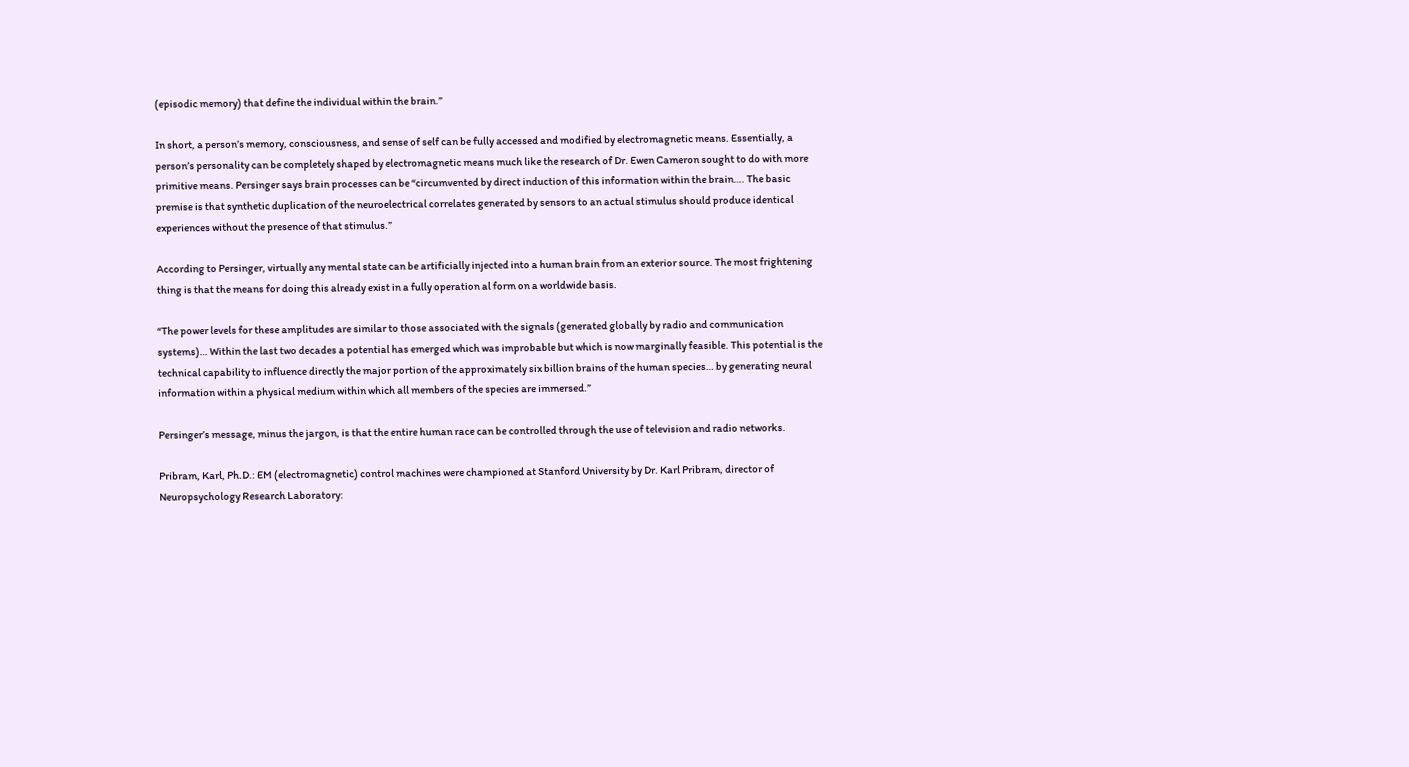(episodic memory) that define the individual within the brain.”

In short, a person’s memory, consciousness, and sense of self can be fully accessed and modified by electromagnetic means. Essentially, a person’s personality can be completely shaped by electromagnetic means much like the research of Dr. Ewen Cameron sought to do with more primitive means. Persinger says brain processes can be “circumvented by direct induction of this information within the brain…. The basic premise is that synthetic duplication of the neuroelectrical correlates generated by sensors to an actual stimulus should produce identical experiences without the presence of that stimulus.”

According to Persinger, virtually any mental state can be artificially injected into a human brain from an exterior source. The most frightening thing is that the means for doing this already exist in a fully operation al form on a worldwide basis.

“The power levels for these amplitudes are similar to those associated with the signals (generated globally by radio and communication systems)… Within the last two decades a potential has emerged which was improbable but which is now marginally feasible. This potential is the technical capability to influence directly the major portion of the approximately six billion brains of the human species… by generating neural information within a physical medium within which all members of the species are immersed.”

Persinger’s message, minus the jargon, is that the entire human race can be controlled through the use of television and radio networks.

Pribram, Karl, Ph.D.: EM (electromagnetic) control machines were championed at Stanford University by Dr. Karl Pribram, director of Neuropsychology Research Laboratory: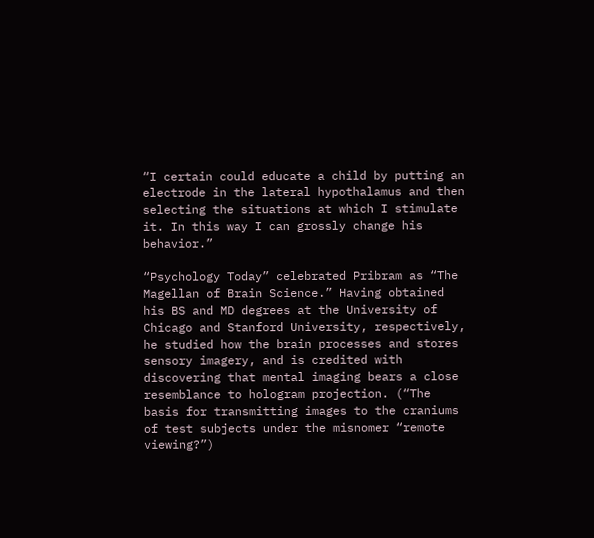“I certain could educate a child by putting an electrode in the lateral hypothalamus and then selecting the situations at which I stimulate it. In this way I can grossly change his behavior.”

“Psychology Today” celebrated Pribram as “The Magellan of Brain Science.” Having obtained his BS and MD degrees at the University of Chicago and Stanford University, respectively, he studied how the brain processes and stores sensory imagery, and is credited with discovering that mental imaging bears a close resemblance to hologram projection. (“The basis for transmitting images to the craniums of test subjects under the misnomer “remote viewing?”)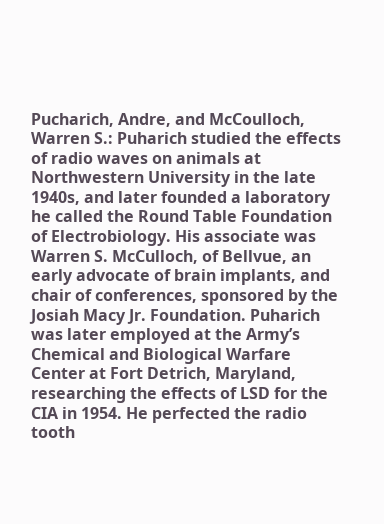Pucharich, Andre, and McCoulloch, Warren S.: Puharich studied the effects of radio waves on animals at Northwestern University in the late 1940s, and later founded a laboratory he called the Round Table Foundation of Electrobiology. His associate was Warren S. McCulloch, of Bellvue, an early advocate of brain implants, and chair of conferences, sponsored by the Josiah Macy Jr. Foundation. Puharich was later employed at the Army’s Chemical and Biological Warfare Center at Fort Detrich, Maryland, researching the effects of LSD for the CIA in 1954. He perfected the radio tooth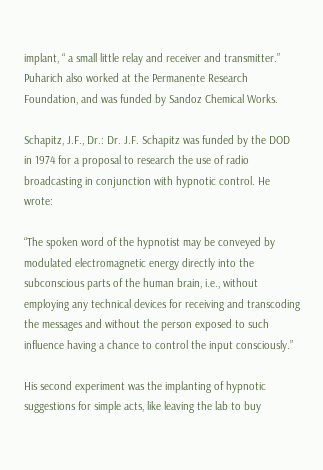implant, “ a small little relay and receiver and transmitter.” Puharich also worked at the Permanente Research Foundation, and was funded by Sandoz Chemical Works.

Schapitz, J.F., Dr.: Dr. J.F. Schapitz was funded by the DOD in 1974 for a proposal to research the use of radio broadcasting in conjunction with hypnotic control. He wrote:

“The spoken word of the hypnotist may be conveyed by modulated electromagnetic energy directly into the subconscious parts of the human brain, i.e., without employing any technical devices for receiving and transcoding the messages and without the person exposed to such influence having a chance to control the input consciously.”

His second experiment was the implanting of hypnotic suggestions for simple acts, like leaving the lab to buy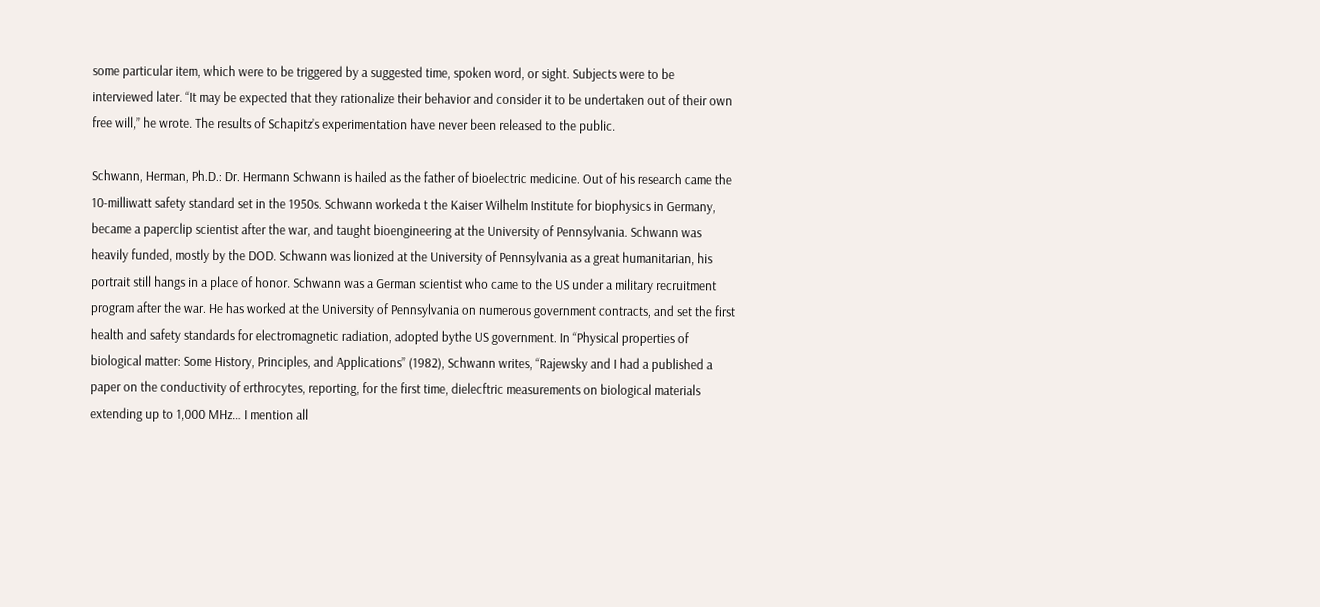some particular item, which were to be triggered by a suggested time, spoken word, or sight. Subjects were to be interviewed later. “It may be expected that they rationalize their behavior and consider it to be undertaken out of their own free will,” he wrote. The results of Schapitz’s experimentation have never been released to the public.

Schwann, Herman, Ph.D.: Dr. Hermann Schwann is hailed as the father of bioelectric medicine. Out of his research came the 10-milliwatt safety standard set in the 1950s. Schwann workeda t the Kaiser Wilhelm Institute for biophysics in Germany, became a paperclip scientist after the war, and taught bioengineering at the University of Pennsylvania. Schwann was heavily funded, mostly by the DOD. Schwann was lionized at the University of Pennsylvania as a great humanitarian, his portrait still hangs in a place of honor. Schwann was a German scientist who came to the US under a military recruitment program after the war. He has worked at the University of Pennsylvania on numerous government contracts, and set the first health and safety standards for electromagnetic radiation, adopted bythe US government. In “Physical properties of biological matter: Some History, Principles, and Applications” (1982), Schwann writes, “Rajewsky and I had a published a paper on the conductivity of erthrocytes, reporting, for the first time, dielecftric measurements on biological materials extending up to 1,000 MHz… I mention all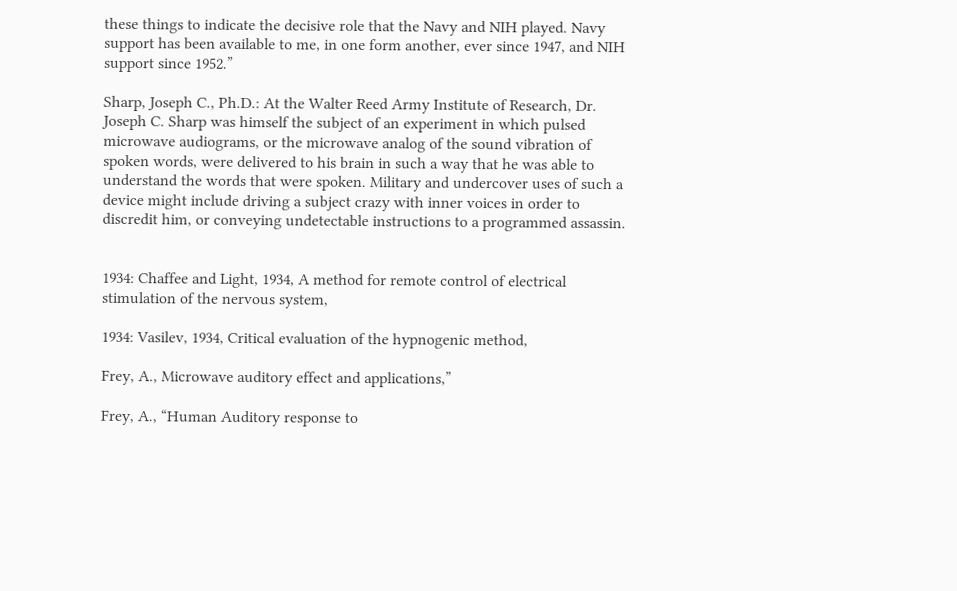these things to indicate the decisive role that the Navy and NIH played. Navy support has been available to me, in one form another, ever since 1947, and NIH support since 1952.”

Sharp, Joseph C., Ph.D.: At the Walter Reed Army Institute of Research, Dr. Joseph C. Sharp was himself the subject of an experiment in which pulsed microwave audiograms, or the microwave analog of the sound vibration of spoken words, were delivered to his brain in such a way that he was able to understand the words that were spoken. Military and undercover uses of such a device might include driving a subject crazy with inner voices in order to discredit him, or conveying undetectable instructions to a programmed assassin.


1934: Chaffee and Light, 1934, A method for remote control of electrical stimulation of the nervous system,

1934: Vasilev, 1934, Critical evaluation of the hypnogenic method,

Frey, A., Microwave auditory effect and applications,”

Frey, A., “Human Auditory response to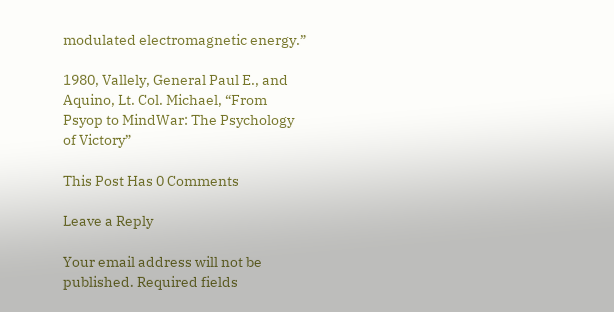modulated electromagnetic energy.”

1980, Vallely, General Paul E., and Aquino, Lt. Col. Michael, “From Psyop to MindWar: The Psychology of Victory”

This Post Has 0 Comments

Leave a Reply

Your email address will not be published. Required fields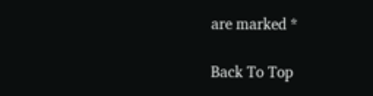are marked *

Back To Top